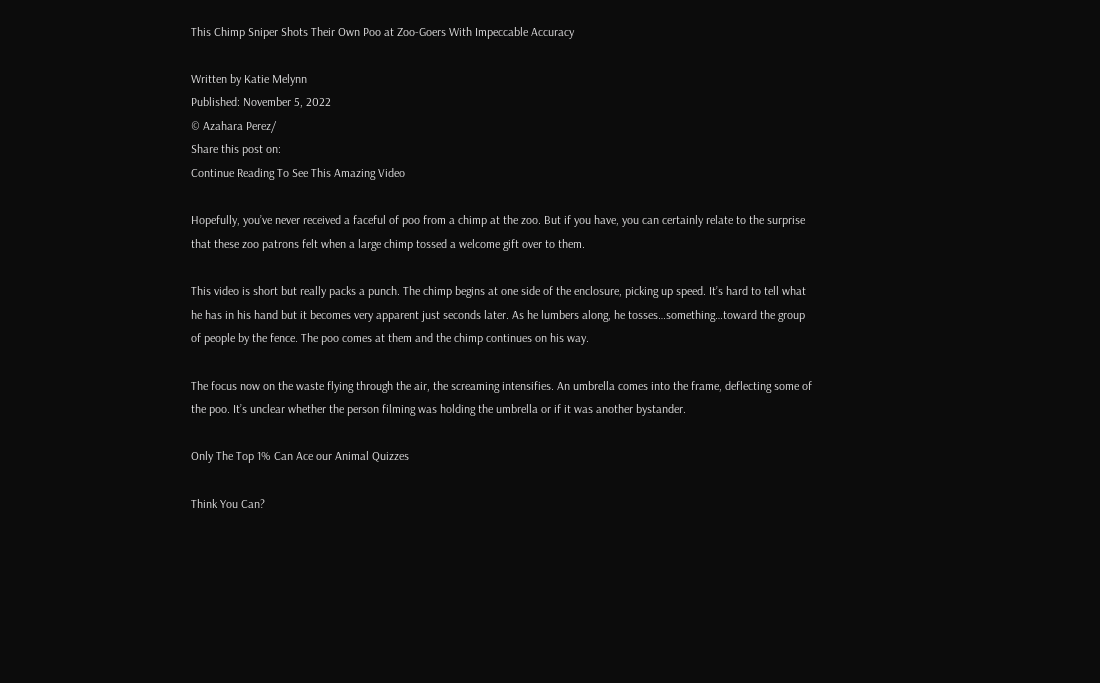This Chimp Sniper Shots Their Own Poo at Zoo-Goers With Impeccable Accuracy

Written by Katie Melynn
Published: November 5, 2022
© Azahara Perez/
Share this post on:
Continue Reading To See This Amazing Video

Hopefully, you’ve never received a faceful of poo from a chimp at the zoo. But if you have, you can certainly relate to the surprise that these zoo patrons felt when a large chimp tossed a welcome gift over to them.

This video is short but really packs a punch. The chimp begins at one side of the enclosure, picking up speed. It’s hard to tell what he has in his hand but it becomes very apparent just seconds later. As he lumbers along, he tosses…something…toward the group of people by the fence. The poo comes at them and the chimp continues on his way.

The focus now on the waste flying through the air, the screaming intensifies. An umbrella comes into the frame, deflecting some of the poo. It’s unclear whether the person filming was holding the umbrella or if it was another bystander.

Only The Top 1% Can Ace our Animal Quizzes

Think You Can?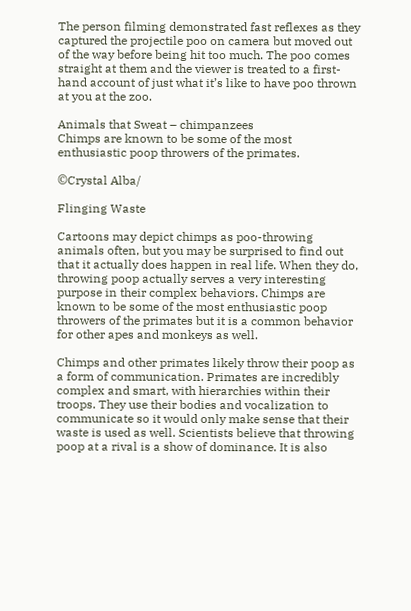The person filming demonstrated fast reflexes as they captured the projectile poo on camera but moved out of the way before being hit too much. The poo comes straight at them and the viewer is treated to a first-hand account of just what it’s like to have poo thrown at you at the zoo.

Animals that Sweat – chimpanzees
Chimps are known to be some of the most enthusiastic poop throwers of the primates.

©Crystal Alba/

Flinging Waste

Cartoons may depict chimps as poo-throwing animals often, but you may be surprised to find out that it actually does happen in real life. When they do, throwing poop actually serves a very interesting purpose in their complex behaviors. Chimps are known to be some of the most enthusiastic poop throwers of the primates but it is a common behavior for other apes and monkeys as well.

Chimps and other primates likely throw their poop as a form of communication. Primates are incredibly complex and smart, with hierarchies within their troops. They use their bodies and vocalization to communicate so it would only make sense that their waste is used as well. Scientists believe that throwing poop at a rival is a show of dominance. It is also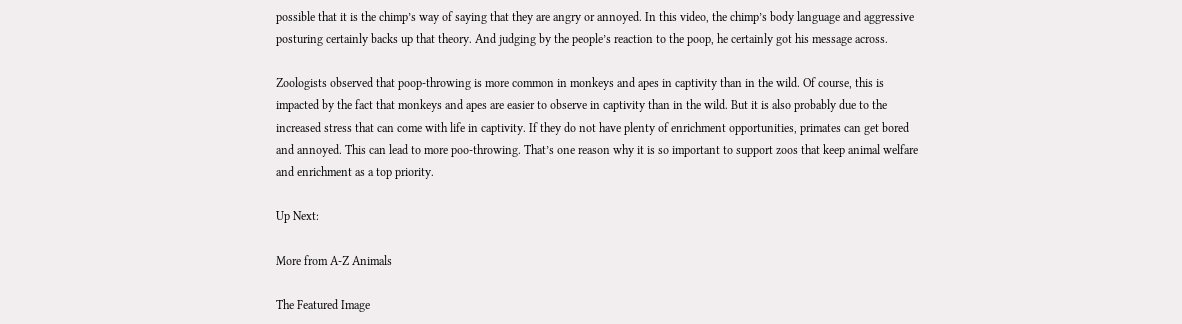possible that it is the chimp’s way of saying that they are angry or annoyed. In this video, the chimp’s body language and aggressive posturing certainly backs up that theory. And judging by the people’s reaction to the poop, he certainly got his message across.

Zoologists observed that poop-throwing is more common in monkeys and apes in captivity than in the wild. Of course, this is impacted by the fact that monkeys and apes are easier to observe in captivity than in the wild. But it is also probably due to the increased stress that can come with life in captivity. If they do not have plenty of enrichment opportunities, primates can get bored and annoyed. This can lead to more poo-throwing. That’s one reason why it is so important to support zoos that keep animal welfare and enrichment as a top priority.

Up Next:

More from A-Z Animals

The Featured Image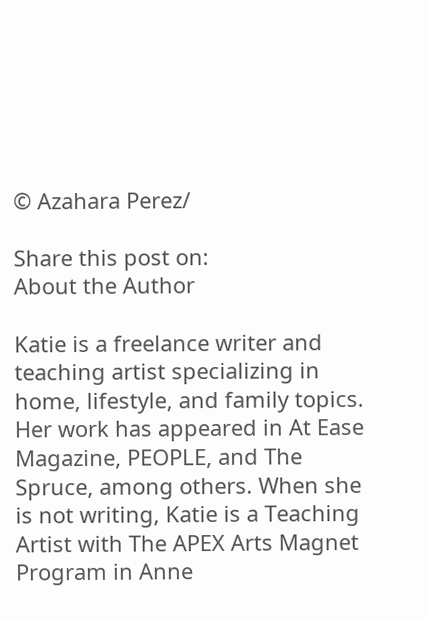© Azahara Perez/

Share this post on:
About the Author

Katie is a freelance writer and teaching artist specializing in home, lifestyle, and family topics. Her work has appeared in At Ease Magazine, PEOPLE, and The Spruce, among others. When she is not writing, Katie is a Teaching Artist with The APEX Arts Magnet Program in Anne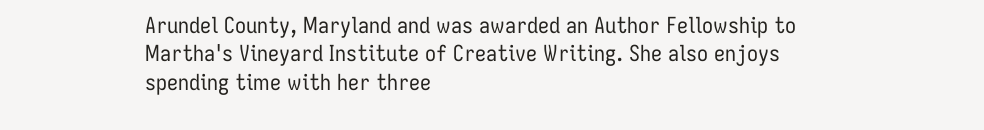Arundel County, Maryland and was awarded an Author Fellowship to Martha's Vineyard Institute of Creative Writing. She also enjoys spending time with her three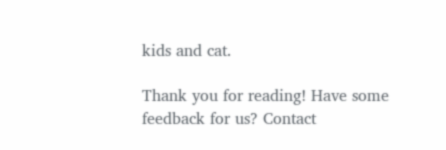kids and cat.

Thank you for reading! Have some feedback for us? Contact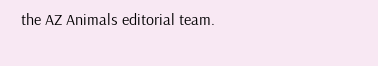the AZ Animals editorial team.